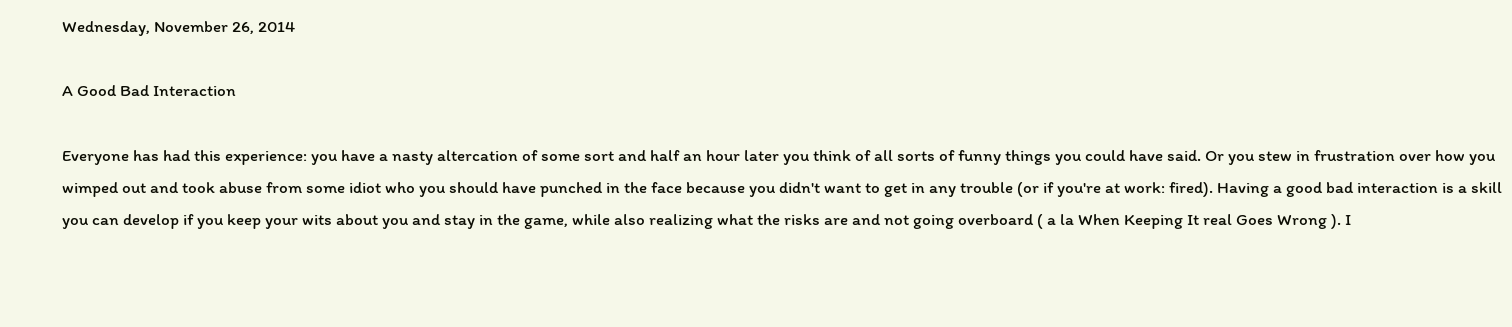Wednesday, November 26, 2014

A Good Bad Interaction

Everyone has had this experience: you have a nasty altercation of some sort and half an hour later you think of all sorts of funny things you could have said. Or you stew in frustration over how you wimped out and took abuse from some idiot who you should have punched in the face because you didn't want to get in any trouble (or if you're at work: fired). Having a good bad interaction is a skill you can develop if you keep your wits about you and stay in the game, while also realizing what the risks are and not going overboard ( a la When Keeping It real Goes Wrong ). I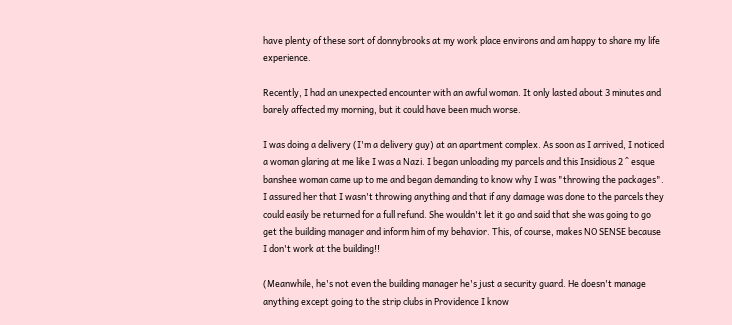have plenty of these sort of donnybrooks at my work place environs and am happy to share my life experience.

Recently, I had an unexpected encounter with an awful woman. It only lasted about 3 minutes and barely affected my morning, but it could have been much worse.

I was doing a delivery (I'm a delivery guy) at an apartment complex. As soon as I arrived, I noticed a woman glaring at me like I was a Nazi. I began unloading my parcels and this Insidious 2 ^ esque banshee woman came up to me and began demanding to know why I was "throwing the packages". I assured her that I wasn't throwing anything and that if any damage was done to the parcels they could easily be returned for a full refund. She wouldn't let it go and said that she was going to go get the building manager and inform him of my behavior. This, of course, makes NO SENSE because I don't work at the building!!

(Meanwhile, he's not even the building manager he's just a security guard. He doesn't manage anything except going to the strip clubs in Providence I know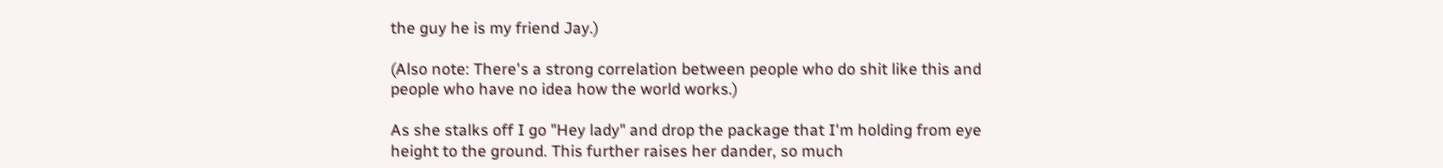the guy he is my friend Jay.)

(Also note: There's a strong correlation between people who do shit like this and people who have no idea how the world works.)

As she stalks off I go "Hey lady" and drop the package that I'm holding from eye height to the ground. This further raises her dander, so much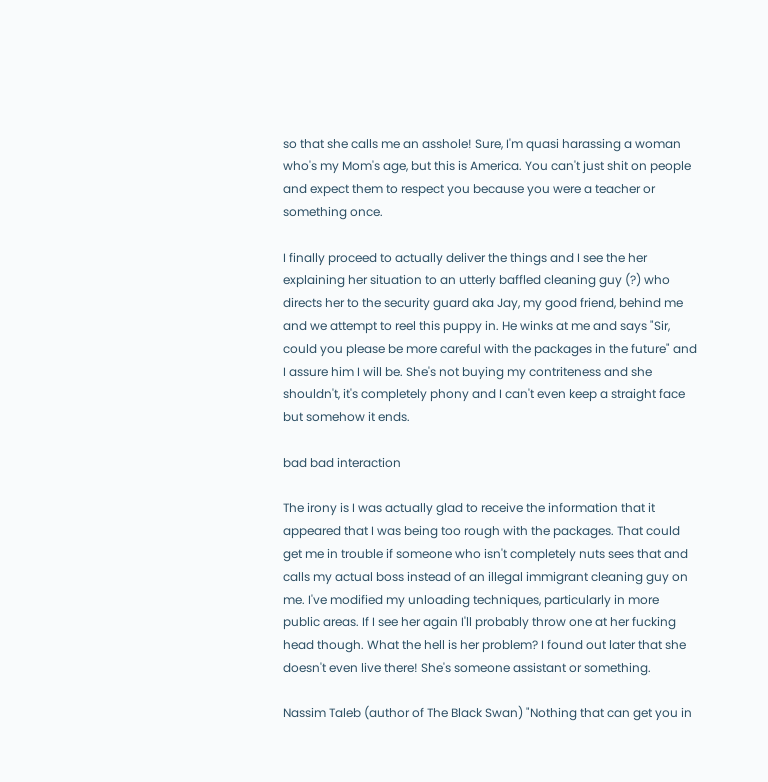so that she calls me an asshole! Sure, I'm quasi harassing a woman who's my Mom's age, but this is America. You can't just shit on people and expect them to respect you because you were a teacher or something once.

I finally proceed to actually deliver the things and I see the her explaining her situation to an utterly baffled cleaning guy (?) who directs her to the security guard aka Jay, my good friend, behind me and we attempt to reel this puppy in. He winks at me and says "Sir, could you please be more careful with the packages in the future" and I assure him I will be. She's not buying my contriteness and she shouldn't, it's completely phony and I can't even keep a straight face but somehow it ends.

bad bad interaction

The irony is I was actually glad to receive the information that it appeared that I was being too rough with the packages. That could get me in trouble if someone who isn't completely nuts sees that and calls my actual boss instead of an illegal immigrant cleaning guy on me. I've modified my unloading techniques, particularly in more public areas. If I see her again I'll probably throw one at her fucking head though. What the hell is her problem? I found out later that she doesn't even live there! She's someone assistant or something.

Nassim Taleb (author of The Black Swan) "Nothing that can get you in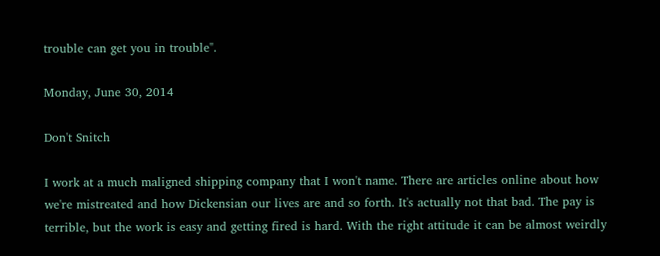trouble can get you in trouble".

Monday, June 30, 2014

Don't Snitch

I work at a much maligned shipping company that I won't name. There are articles online about how we're mistreated and how Dickensian our lives are and so forth. It's actually not that bad. The pay is terrible, but the work is easy and getting fired is hard. With the right attitude it can be almost weirdly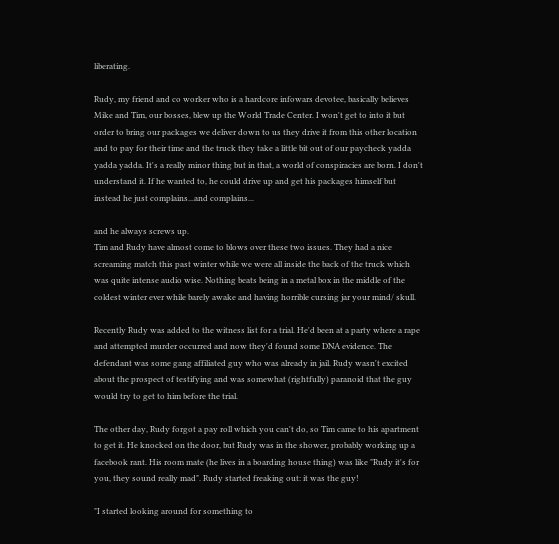liberating.

Rudy, my friend and co worker who is a hardcore infowars devotee, basically believes Mike and Tim, our bosses, blew up the World Trade Center. I won't get to into it but order to bring our packages we deliver down to us they drive it from this other location and to pay for their time and the truck they take a little bit out of our paycheck yadda yadda yadda. It's a really minor thing but in that, a world of conspiracies are born. I don't understand it. If he wanted to, he could drive up and get his packages himself but instead he just complains...and complains...

and he always screws up.
Tim and Rudy have almost come to blows over these two issues. They had a nice screaming match this past winter while we were all inside the back of the truck which was quite intense audio wise. Nothing beats being in a metal box in the middle of the coldest winter ever while barely awake and having horrible cursing jar your mind/ skull.

Recently Rudy was added to the witness list for a trial. He'd been at a party where a rape and attempted murder occurred and now they'd found some DNA evidence. The defendant was some gang affiliated guy who was already in jail. Rudy wasn't excited about the prospect of testifying and was somewhat (rightfully) paranoid that the guy would try to get to him before the trial.

The other day, Rudy forgot a pay roll which you can't do, so Tim came to his apartment to get it. He knocked on the door, but Rudy was in the shower, probably working up a facebook rant. His room mate (he lives in a boarding house thing) was like "Rudy it's for you, they sound really mad". Rudy started freaking out: it was the guy!

"I started looking around for something to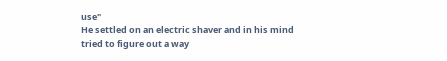use"
He settled on an electric shaver and in his mind tried to figure out a way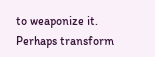to weaponize it. Perhaps transform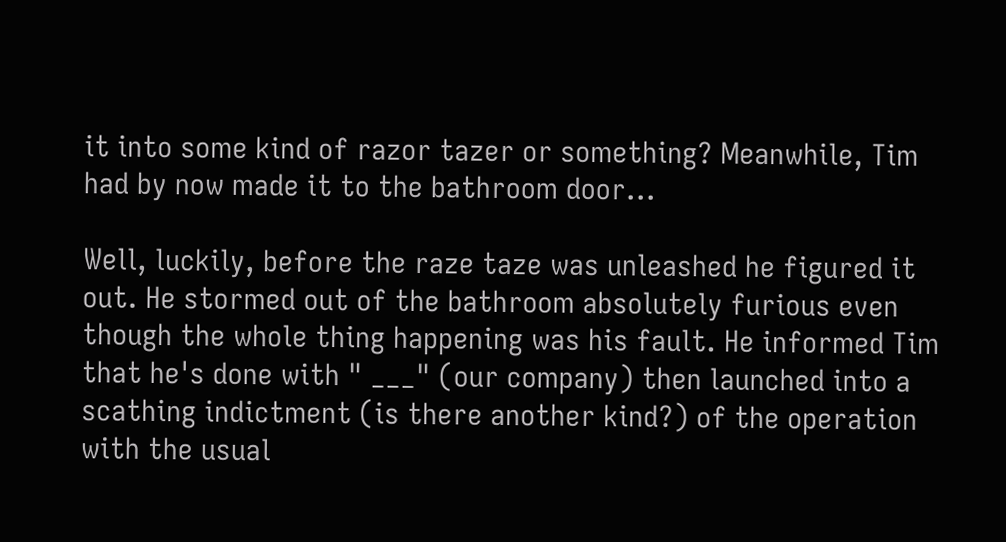it into some kind of razor tazer or something? Meanwhile, Tim had by now made it to the bathroom door...

Well, luckily, before the raze taze was unleashed he figured it out. He stormed out of the bathroom absolutely furious even though the whole thing happening was his fault. He informed Tim that he's done with " ___" (our company) then launched into a scathing indictment (is there another kind?) of the operation with the usual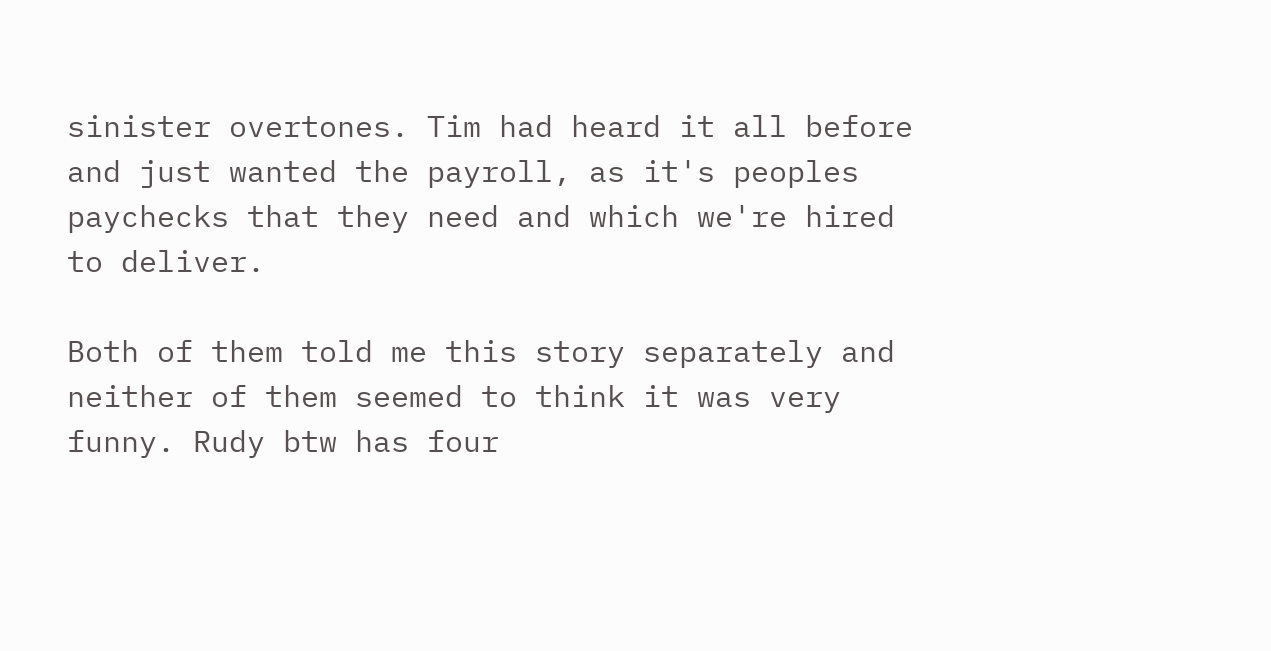sinister overtones. Tim had heard it all before and just wanted the payroll, as it's peoples paychecks that they need and which we're hired to deliver.

Both of them told me this story separately and neither of them seemed to think it was very funny. Rudy btw has four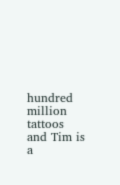hundred million tattoos and Tim is a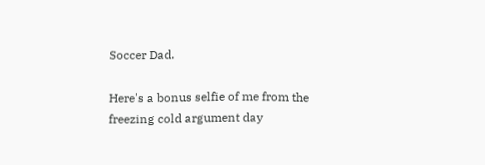Soccer Dad.

Here's a bonus selfie of me from the freezing cold argument day